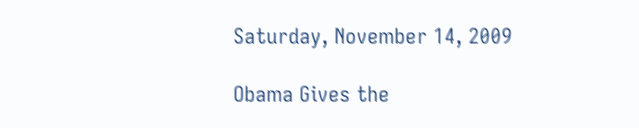Saturday, November 14, 2009

Obama Gives the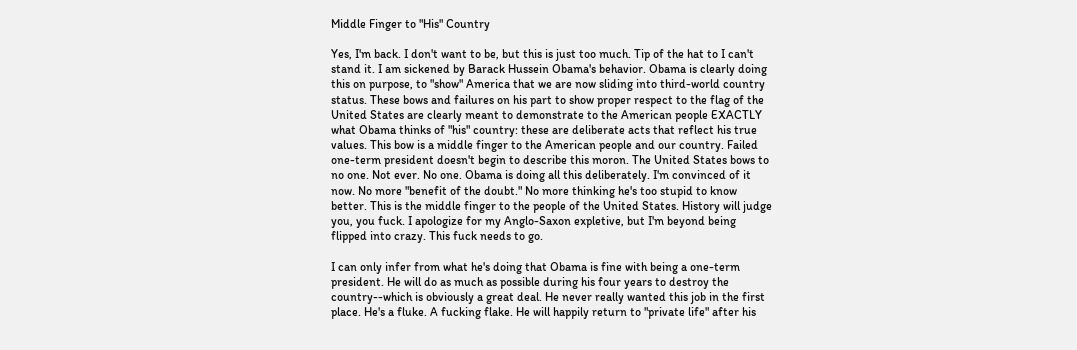Middle Finger to "His" Country

Yes, I'm back. I don't want to be, but this is just too much. Tip of the hat to I can't stand it. I am sickened by Barack Hussein Obama's behavior. Obama is clearly doing this on purpose, to "show" America that we are now sliding into third-world country status. These bows and failures on his part to show proper respect to the flag of the United States are clearly meant to demonstrate to the American people EXACTLY what Obama thinks of "his" country: these are deliberate acts that reflect his true values. This bow is a middle finger to the American people and our country. Failed one-term president doesn't begin to describe this moron. The United States bows to no one. Not ever. No one. Obama is doing all this deliberately. I'm convinced of it now. No more "benefit of the doubt." No more thinking he's too stupid to know better. This is the middle finger to the people of the United States. History will judge you, you fuck. I apologize for my Anglo-Saxon expletive, but I'm beyond being flipped into crazy. This fuck needs to go.

I can only infer from what he's doing that Obama is fine with being a one-term president. He will do as much as possible during his four years to destroy the country--which is obviously a great deal. He never really wanted this job in the first place. He's a fluke. A fucking flake. He will happily return to "private life" after his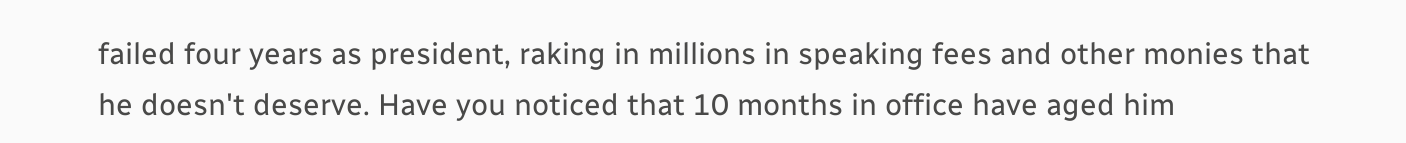failed four years as president, raking in millions in speaking fees and other monies that he doesn't deserve. Have you noticed that 10 months in office have aged him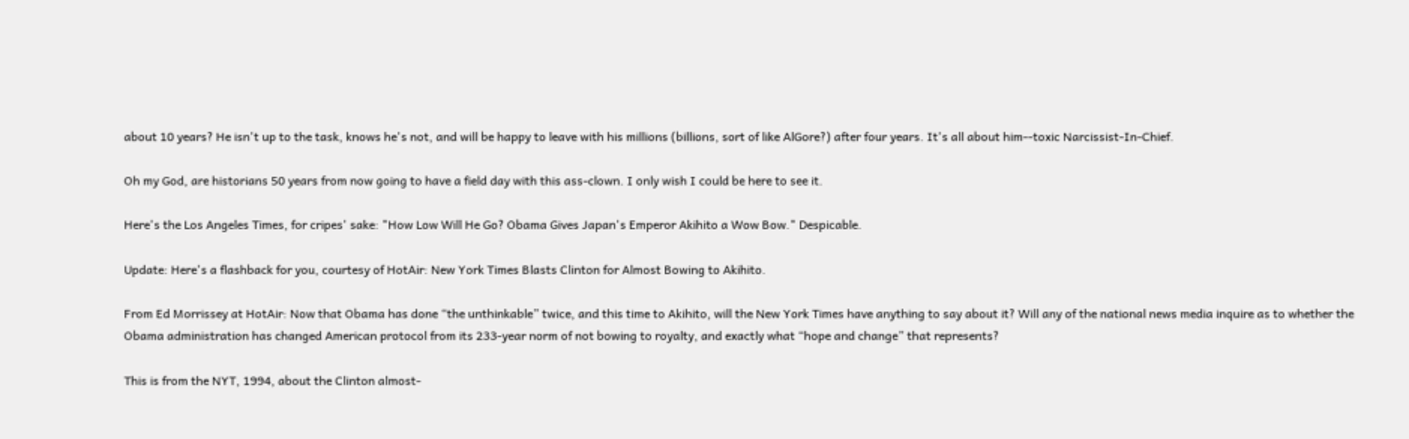about 10 years? He isn't up to the task, knows he's not, and will be happy to leave with his millions (billions, sort of like AlGore?) after four years. It's all about him--toxic Narcissist-In-Chief.

Oh my God, are historians 50 years from now going to have a field day with this ass-clown. I only wish I could be here to see it.

Here's the Los Angeles Times, for cripes' sake: "How Low Will He Go? Obama Gives Japan's Emperor Akihito a Wow Bow." Despicable.

Update: Here's a flashback for you, courtesy of HotAir: New York Times Blasts Clinton for Almost Bowing to Akihito.

From Ed Morrissey at HotAir: Now that Obama has done “the unthinkable” twice, and this time to Akihito, will the New York Times have anything to say about it? Will any of the national news media inquire as to whether the Obama administration has changed American protocol from its 233-year norm of not bowing to royalty, and exactly what “hope and change” that represents?

This is from the NYT, 1994, about the Clinton almost-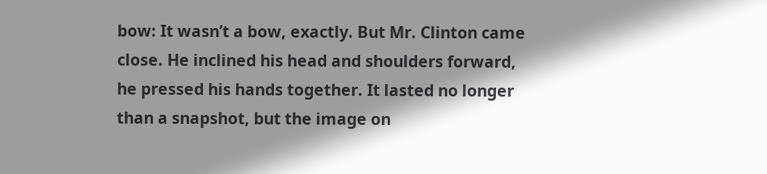bow: It wasn’t a bow, exactly. But Mr. Clinton came close. He inclined his head and shoulders forward, he pressed his hands together. It lasted no longer than a snapshot, but the image on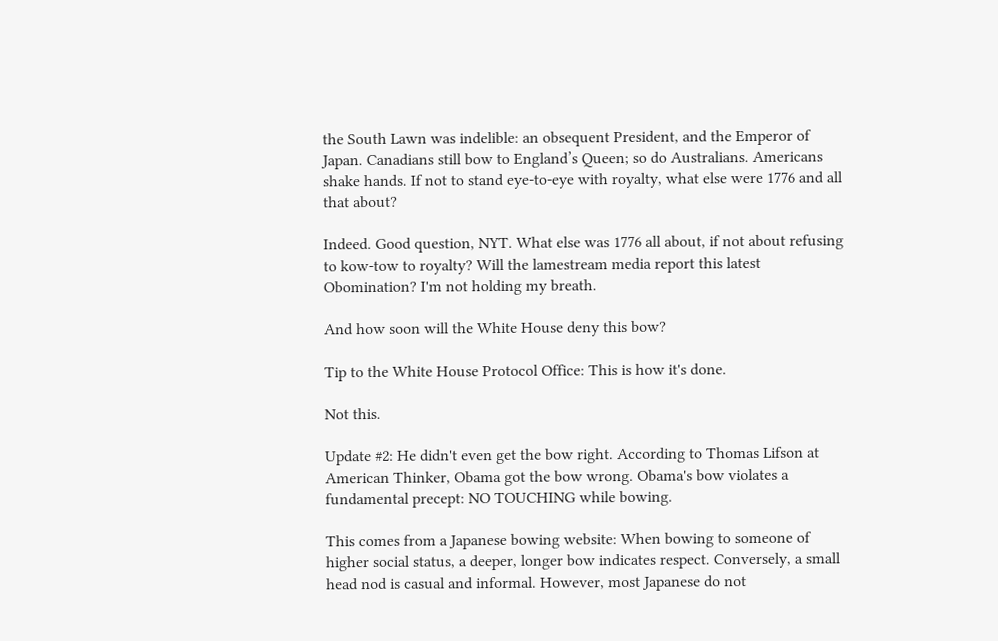the South Lawn was indelible: an obsequent President, and the Emperor of Japan. Canadians still bow to England’s Queen; so do Australians. Americans shake hands. If not to stand eye-to-eye with royalty, what else were 1776 and all that about?

Indeed. Good question, NYT. What else was 1776 all about, if not about refusing to kow-tow to royalty? Will the lamestream media report this latest Obomination? I'm not holding my breath.

And how soon will the White House deny this bow?

Tip to the White House Protocol Office: This is how it's done.

Not this.

Update #2: He didn't even get the bow right. According to Thomas Lifson at American Thinker, Obama got the bow wrong. Obama's bow violates a fundamental precept: NO TOUCHING while bowing.

This comes from a Japanese bowing website: When bowing to someone of higher social status, a deeper, longer bow indicates respect. Conversely, a small head nod is casual and informal. However, most Japanese do not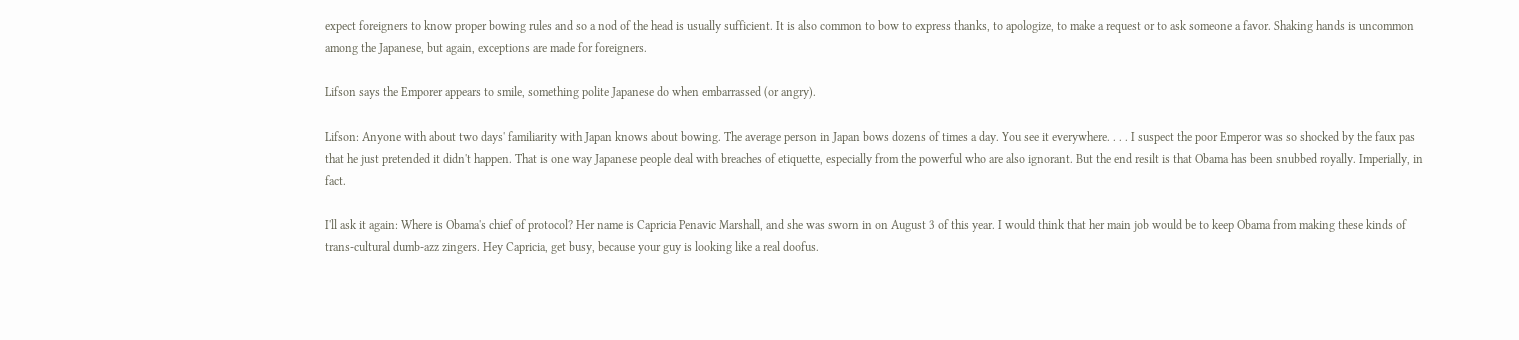expect foreigners to know proper bowing rules and so a nod of the head is usually sufficient. It is also common to bow to express thanks, to apologize, to make a request or to ask someone a favor. Shaking hands is uncommon among the Japanese, but again, exceptions are made for foreigners.

Lifson says the Emporer appears to smile, something polite Japanese do when embarrassed (or angry).

Lifson: Anyone with about two days' familiarity with Japan knows about bowing. The average person in Japan bows dozens of times a day. You see it everywhere. . . . I suspect the poor Emperor was so shocked by the faux pas that he just pretended it didn't happen. That is one way Japanese people deal with breaches of etiquette, especially from the powerful who are also ignorant. But the end resilt is that Obama has been snubbed royally. Imperially, in fact.

I'll ask it again: Where is Obama's chief of protocol? Her name is Capricia Penavic Marshall, and she was sworn in on August 3 of this year. I would think that her main job would be to keep Obama from making these kinds of trans-cultural dumb-azz zingers. Hey Capricia, get busy, because your guy is looking like a real doofus.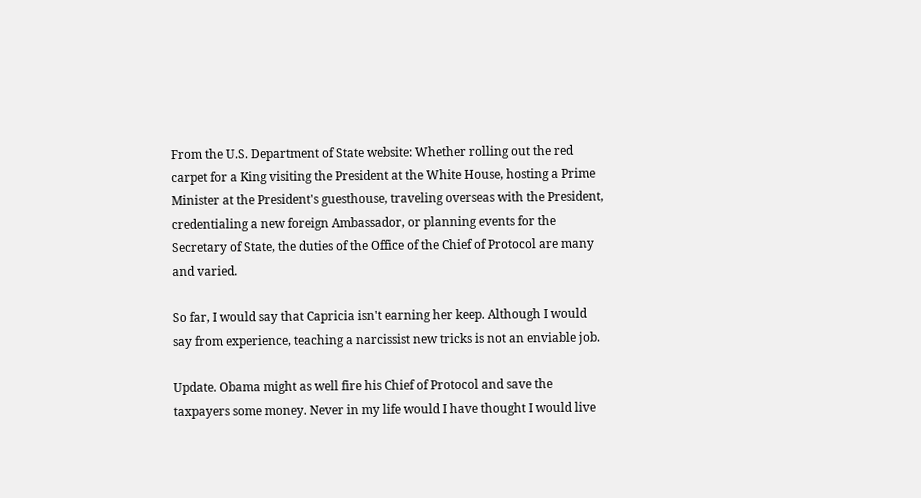From the U.S. Department of State website: Whether rolling out the red carpet for a King visiting the President at the White House, hosting a Prime Minister at the President's guesthouse, traveling overseas with the President, credentialing a new foreign Ambassador, or planning events for the Secretary of State, the duties of the Office of the Chief of Protocol are many and varied.

So far, I would say that Capricia isn't earning her keep. Although I would say from experience, teaching a narcissist new tricks is not an enviable job.

Update. Obama might as well fire his Chief of Protocol and save the taxpayers some money. Never in my life would I have thought I would live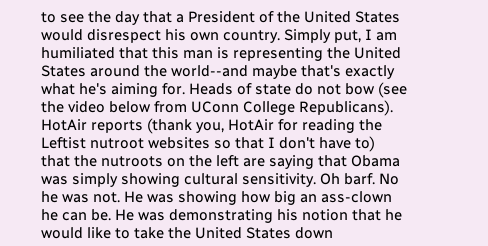to see the day that a President of the United States would disrespect his own country. Simply put, I am humiliated that this man is representing the United States around the world--and maybe that's exactly what he's aiming for. Heads of state do not bow (see the video below from UConn College Republicans).  HotAir reports (thank you, HotAir for reading the Leftist nutroot websites so that I don't have to) that the nutroots on the left are saying that Obama was simply showing cultural sensitivity. Oh barf. No he was not. He was showing how big an ass-clown he can be. He was demonstrating his notion that he would like to take the United States down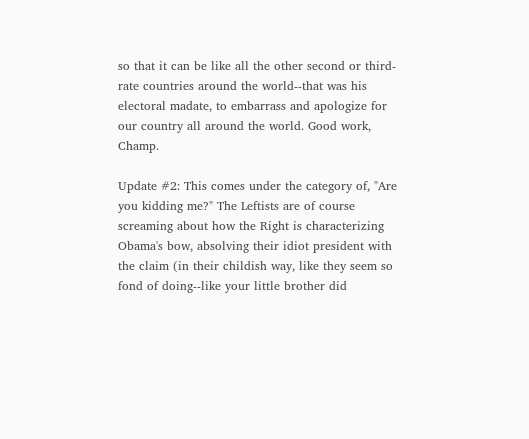so that it can be like all the other second or third-rate countries around the world--that was his electoral madate, to embarrass and apologize for our country all around the world. Good work, Champ.

Update #2: This comes under the category of, "Are you kidding me?" The Leftists are of course screaming about how the Right is characterizing Obama's bow, absolving their idiot president with the claim (in their childish way, like they seem so fond of doing--like your little brother did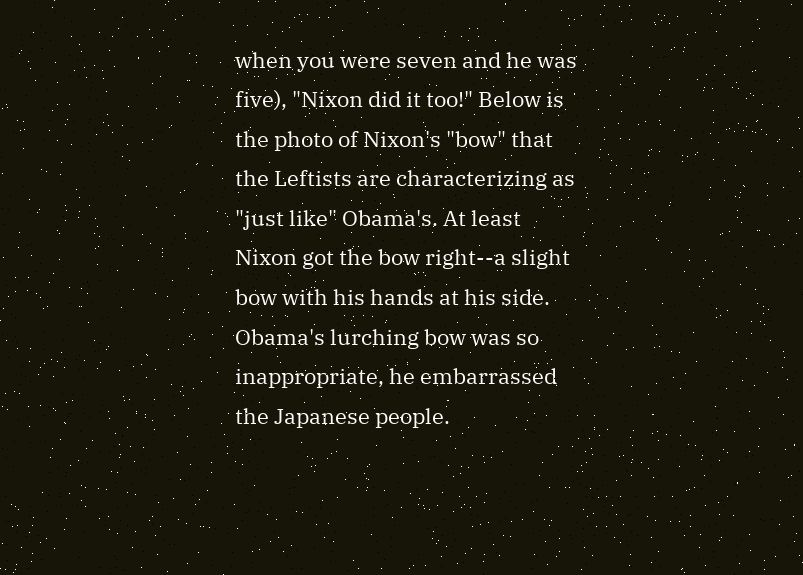when you were seven and he was five), "Nixon did it too!" Below is the photo of Nixon's "bow" that the Leftists are characterizing as "just like" Obama's. At least Nixon got the bow right--a slight bow with his hands at his side. Obama's lurching bow was so inappropriate, he embarrassed the Japanese people.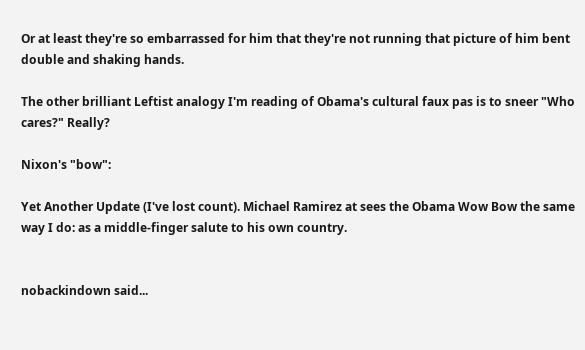Or at least they're so embarrassed for him that they're not running that picture of him bent double and shaking hands.

The other brilliant Leftist analogy I'm reading of Obama's cultural faux pas is to sneer "Who cares?" Really?

Nixon's "bow":

Yet Another Update (I've lost count). Michael Ramirez at sees the Obama Wow Bow the same way I do: as a middle-finger salute to his own country.


nobackindown said...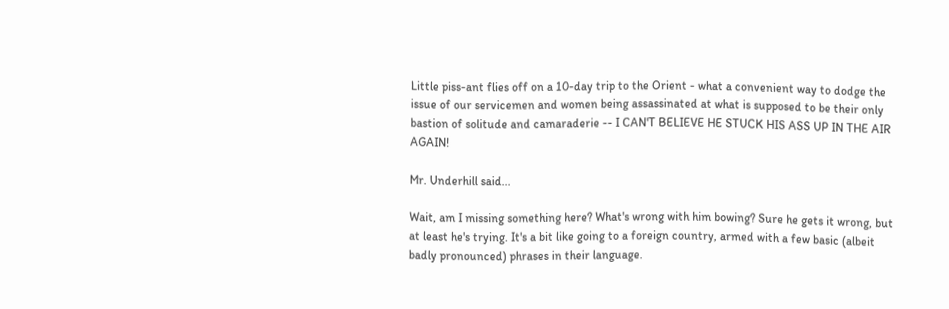Little piss-ant flies off on a 10-day trip to the Orient - what a convenient way to dodge the issue of our servicemen and women being assassinated at what is supposed to be their only bastion of solitude and camaraderie -- I CAN'T BELIEVE HE STUCK HIS ASS UP IN THE AIR AGAIN!

Mr. Underhill said...

Wait, am I missing something here? What's wrong with him bowing? Sure he gets it wrong, but at least he's trying. It's a bit like going to a foreign country, armed with a few basic (albeit badly pronounced) phrases in their language.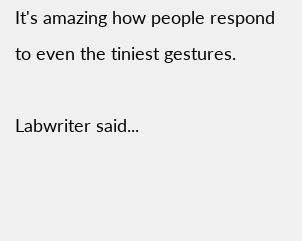It's amazing how people respond to even the tiniest gestures.

Labwriter said...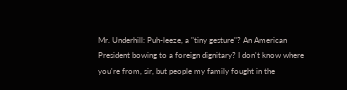Mr. Underhill: Puh-leeze, a "tiny gesture"? An American President bowing to a foreign dignitary? I don't know where you're from, sir, but people my family fought in the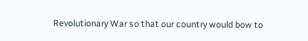Revolutionary War so that our country would bow to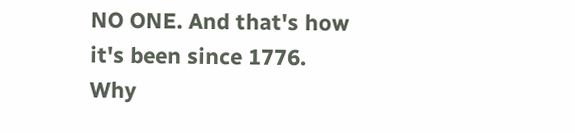NO ONE. And that's how it's been since 1776. Why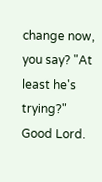change now, you say? "At least he's trying?" Good Lord.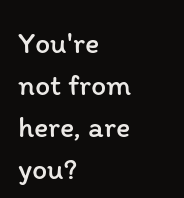You're not from here, are you?